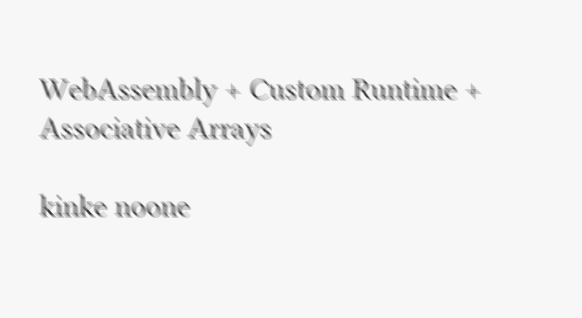WebAssembly + Custom Runtime + Associative Arrays

kinke noone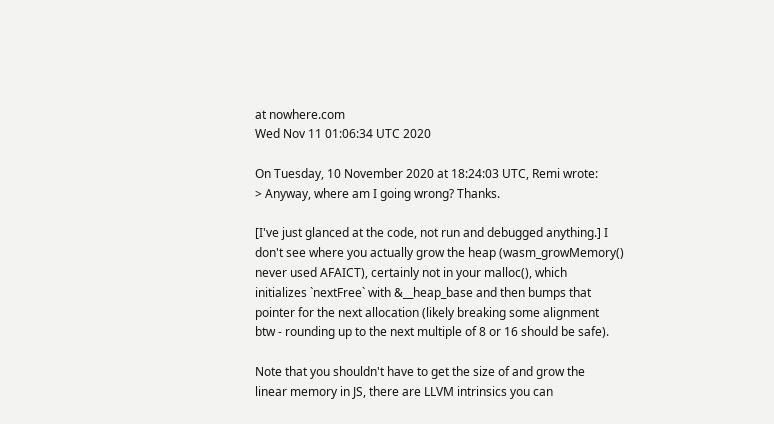at nowhere.com
Wed Nov 11 01:06:34 UTC 2020

On Tuesday, 10 November 2020 at 18:24:03 UTC, Remi wrote:
> Anyway, where am I going wrong? Thanks.

[I've just glanced at the code, not run and debugged anything.] I
don't see where you actually grow the heap (wasm_growMemory()
never used AFAICT), certainly not in your malloc(), which
initializes `nextFree` with &__heap_base and then bumps that
pointer for the next allocation (likely breaking some alignment
btw - rounding up to the next multiple of 8 or 16 should be safe).

Note that you shouldn't have to get the size of and grow the
linear memory in JS, there are LLVM intrinsics you can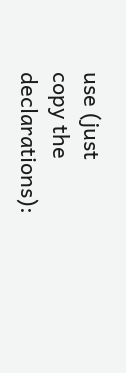use (just
copy the declarations):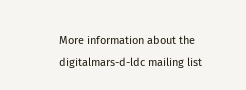More information about the digitalmars-d-ldc mailing list